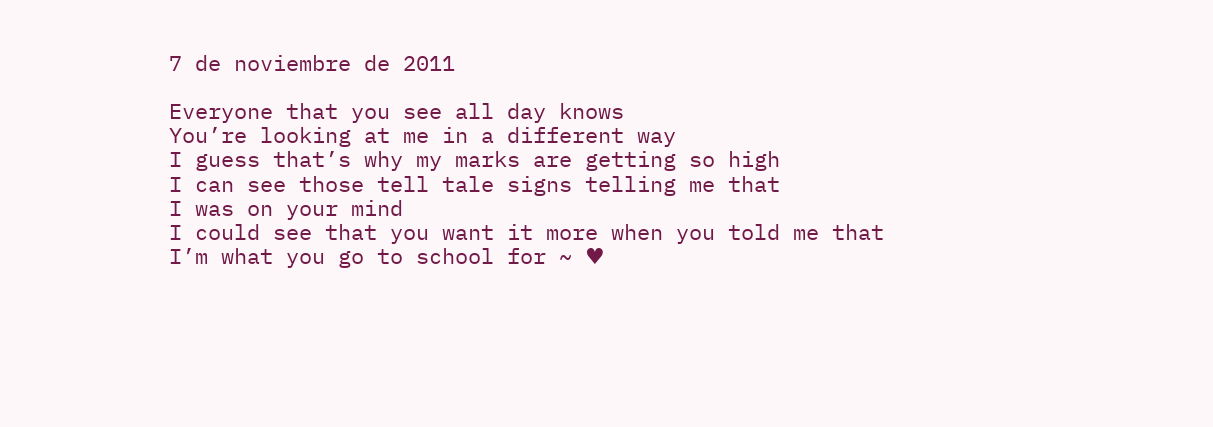7 de noviembre de 2011

Everyone that you see all day knows
You’re looking at me in a different way
I guess that’s why my marks are getting so high
I can see those tell tale signs telling me that
I was on your mind
I could see that you want it more when you told me that
I’m what you go to school for ~ ♥